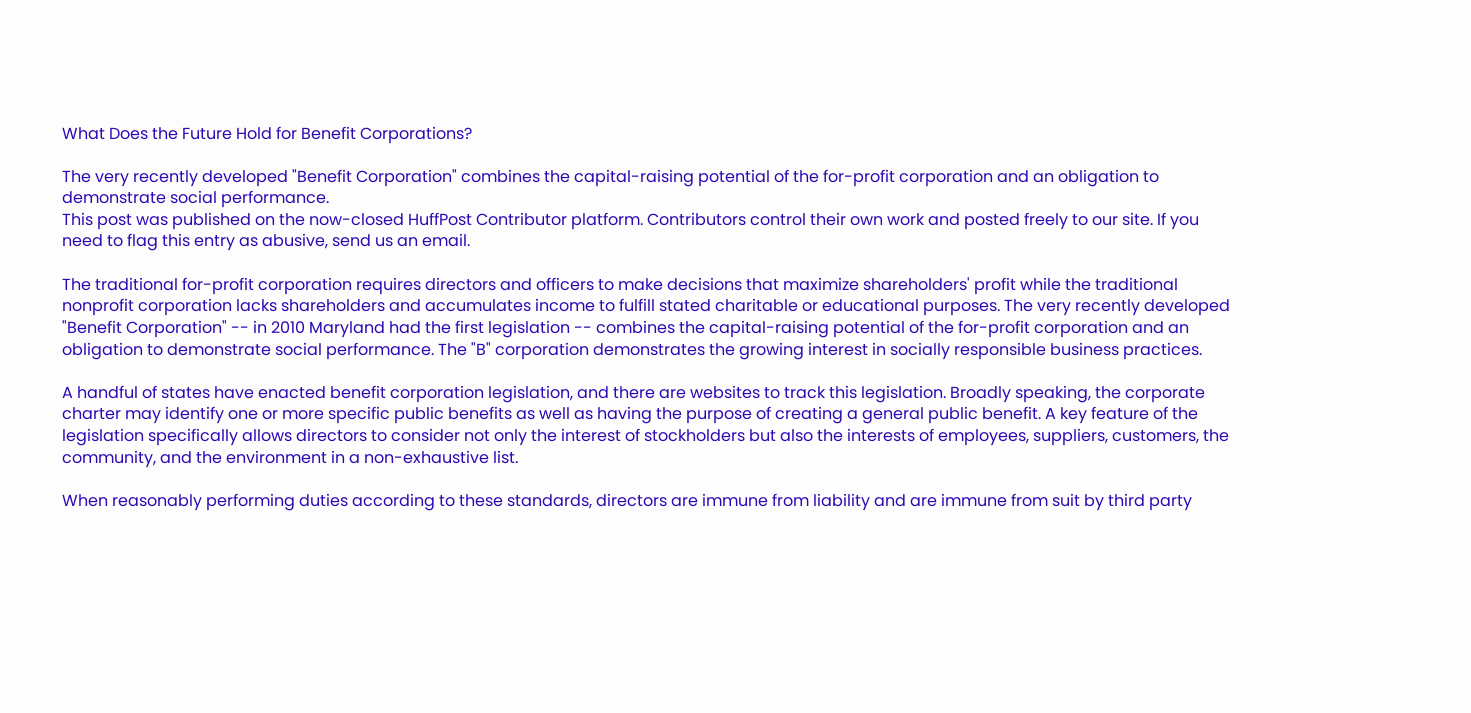What Does the Future Hold for Benefit Corporations?

The very recently developed "Benefit Corporation" combines the capital-raising potential of the for-profit corporation and an obligation to demonstrate social performance.
This post was published on the now-closed HuffPost Contributor platform. Contributors control their own work and posted freely to our site. If you need to flag this entry as abusive, send us an email.

The traditional for-profit corporation requires directors and officers to make decisions that maximize shareholders' profit while the traditional nonprofit corporation lacks shareholders and accumulates income to fulfill stated charitable or educational purposes. The very recently developed "Benefit Corporation" -- in 2010 Maryland had the first legislation -- combines the capital-raising potential of the for-profit corporation and an obligation to demonstrate social performance. The "B" corporation demonstrates the growing interest in socially responsible business practices.

A handful of states have enacted benefit corporation legislation, and there are websites to track this legislation. Broadly speaking, the corporate charter may identify one or more specific public benefits as well as having the purpose of creating a general public benefit. A key feature of the legislation specifically allows directors to consider not only the interest of stockholders but also the interests of employees, suppliers, customers, the community, and the environment in a non-exhaustive list.

When reasonably performing duties according to these standards, directors are immune from liability and are immune from suit by third party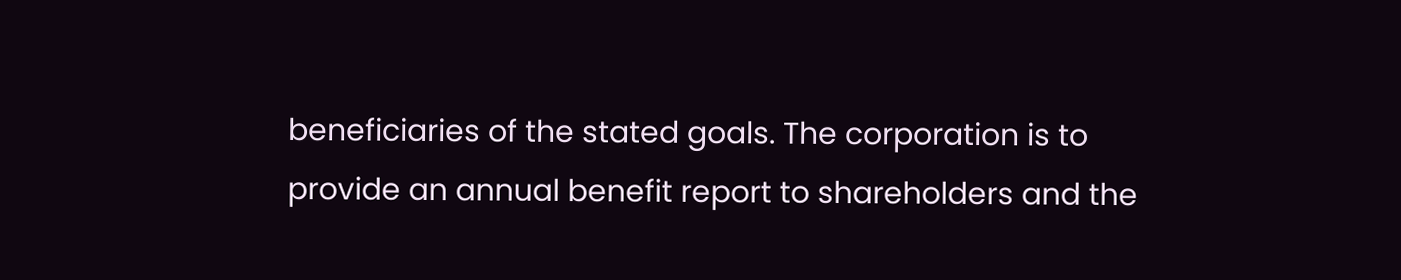beneficiaries of the stated goals. The corporation is to provide an annual benefit report to shareholders and the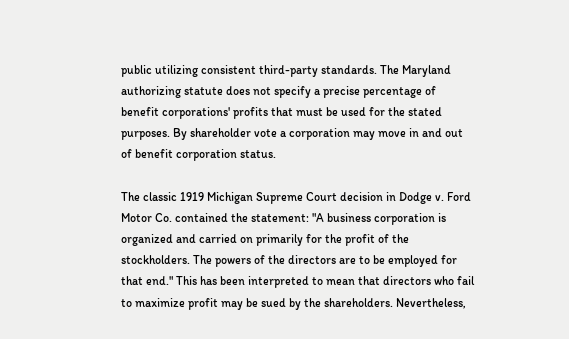public utilizing consistent third-party standards. The Maryland authorizing statute does not specify a precise percentage of benefit corporations' profits that must be used for the stated purposes. By shareholder vote a corporation may move in and out of benefit corporation status.

The classic 1919 Michigan Supreme Court decision in Dodge v. Ford Motor Co. contained the statement: "A business corporation is organized and carried on primarily for the profit of the stockholders. The powers of the directors are to be employed for that end." This has been interpreted to mean that directors who fail to maximize profit may be sued by the shareholders. Nevertheless,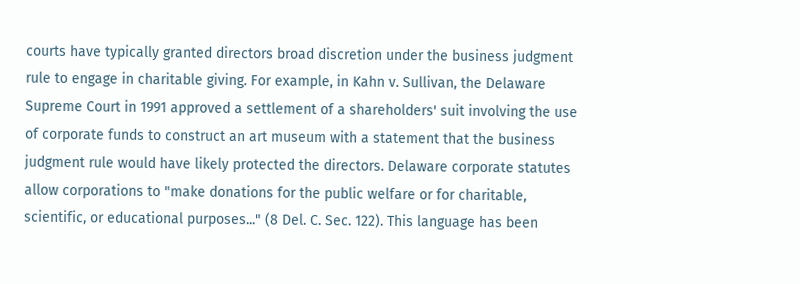courts have typically granted directors broad discretion under the business judgment rule to engage in charitable giving. For example, in Kahn v. Sullivan, the Delaware Supreme Court in 1991 approved a settlement of a shareholders' suit involving the use of corporate funds to construct an art museum with a statement that the business judgment rule would have likely protected the directors. Delaware corporate statutes allow corporations to "make donations for the public welfare or for charitable, scientific, or educational purposes..." (8 Del. C. Sec. 122). This language has been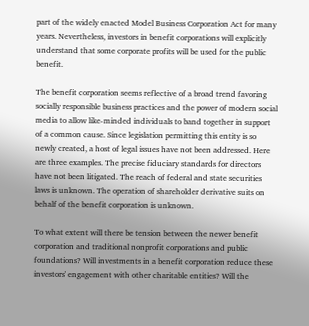part of the widely enacted Model Business Corporation Act for many years. Nevertheless, investors in benefit corporations will explicitly understand that some corporate profits will be used for the public benefit.

The benefit corporation seems reflective of a broad trend favoring socially responsible business practices and the power of modern social media to allow like-minded individuals to band together in support of a common cause. Since legislation permitting this entity is so newly created, a host of legal issues have not been addressed. Here are three examples. The precise fiduciary standards for directors have not been litigated. The reach of federal and state securities laws is unknown. The operation of shareholder derivative suits on behalf of the benefit corporation is unknown.

To what extent will there be tension between the newer benefit corporation and traditional nonprofit corporations and public foundations? Will investments in a benefit corporation reduce these investors' engagement with other charitable entities? Will the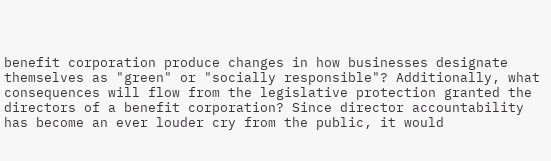benefit corporation produce changes in how businesses designate themselves as "green" or "socially responsible"? Additionally, what consequences will flow from the legislative protection granted the directors of a benefit corporation? Since director accountability has become an ever louder cry from the public, it would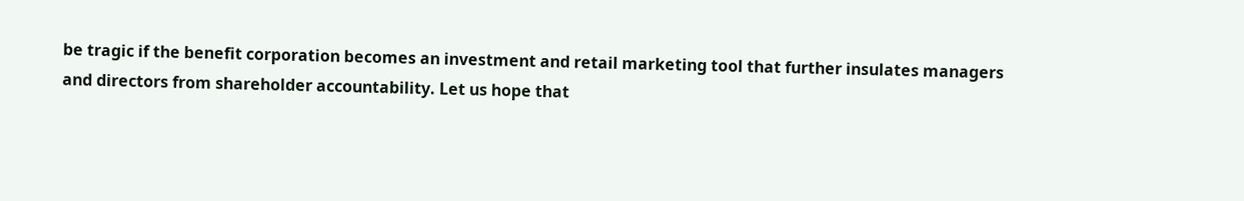be tragic if the benefit corporation becomes an investment and retail marketing tool that further insulates managers and directors from shareholder accountability. Let us hope that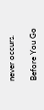never occurs.

Before You Go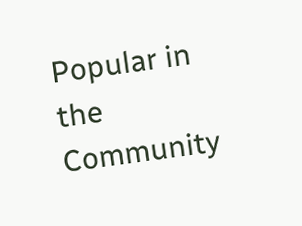Popular in the Community